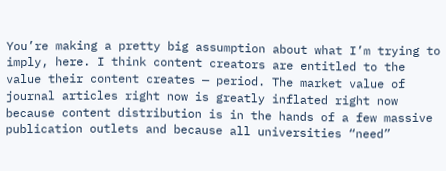You’re making a pretty big assumption about what I’m trying to imply, here. I think content creators are entitled to the value their content creates — period. The market value of journal articles right now is greatly inflated right now because content distribution is in the hands of a few massive publication outlets and because all universities “need”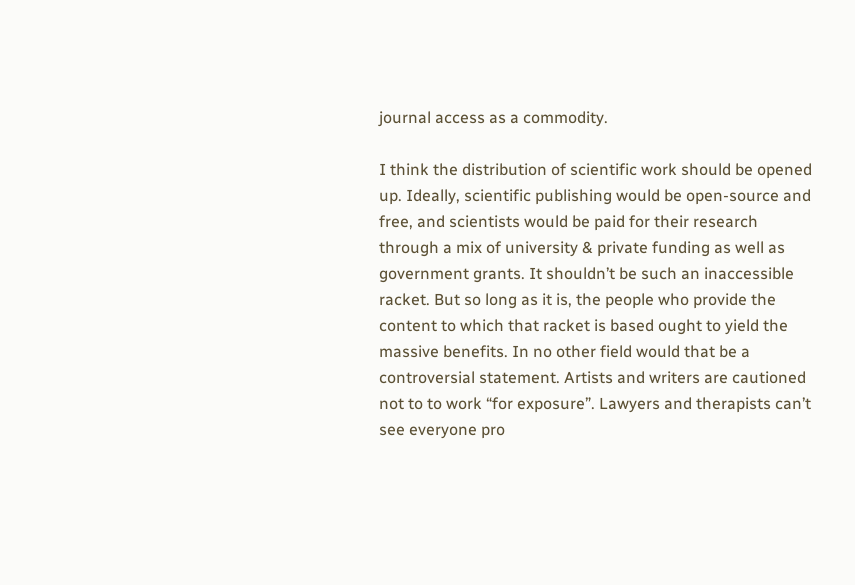journal access as a commodity.

I think the distribution of scientific work should be opened up. Ideally, scientific publishing would be open-source and free, and scientists would be paid for their research through a mix of university & private funding as well as government grants. It shouldn’t be such an inaccessible racket. But so long as it is, the people who provide the content to which that racket is based ought to yield the massive benefits. In no other field would that be a controversial statement. Artists and writers are cautioned not to to work “for exposure”. Lawyers and therapists can’t see everyone pro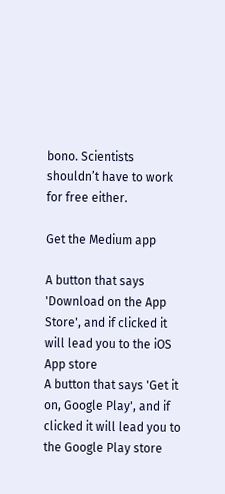bono. Scientists shouldn’t have to work for free either.

Get the Medium app

A button that says 'Download on the App Store', and if clicked it will lead you to the iOS App store
A button that says 'Get it on, Google Play', and if clicked it will lead you to the Google Play store